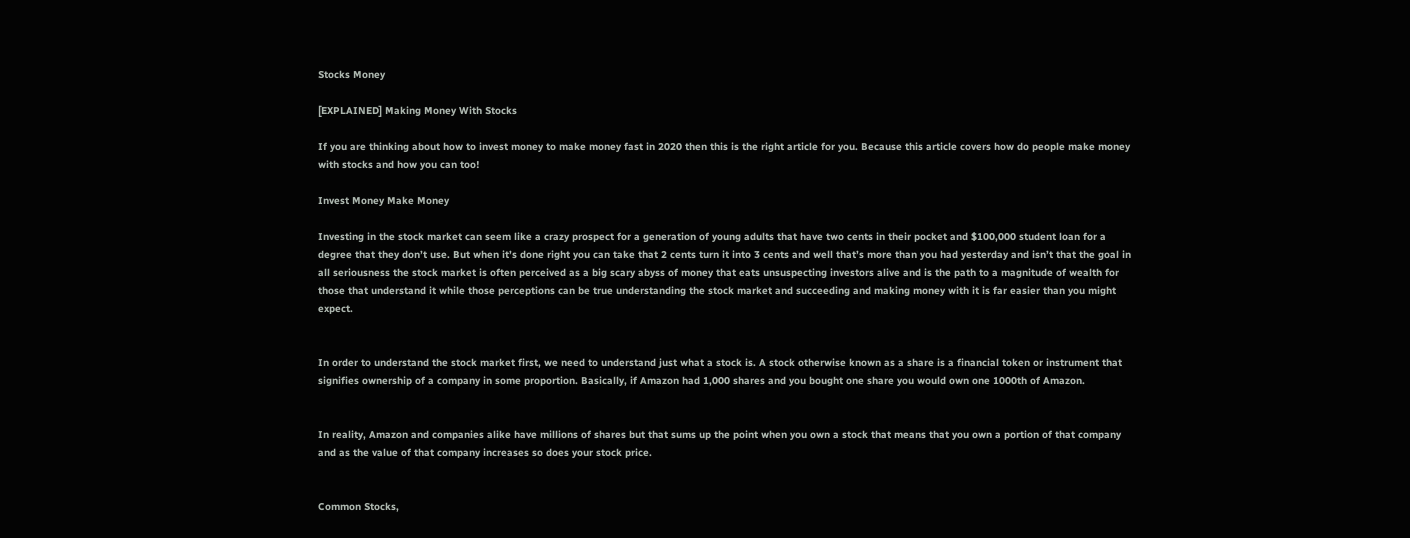Stocks Money

[EXPLAINED] Making Money With Stocks

If you are thinking about how to invest money to make money fast in 2020 then this is the right article for you. Because this article covers how do people make money with stocks and how you can too!

Invest Money Make Money

Investing in the stock market can seem like a crazy prospect for a generation of young adults that have two cents in their pocket and $100,000 student loan for a degree that they don’t use. But when it’s done right you can take that 2 cents turn it into 3 cents and well that’s more than you had yesterday and isn’t that the goal in all seriousness the stock market is often perceived as a big scary abyss of money that eats unsuspecting investors alive and is the path to a magnitude of wealth for those that understand it while those perceptions can be true understanding the stock market and succeeding and making money with it is far easier than you might expect.


In order to understand the stock market first, we need to understand just what a stock is. A stock otherwise known as a share is a financial token or instrument that signifies ownership of a company in some proportion. Basically, if Amazon had 1,000 shares and you bought one share you would own one 1000th of Amazon.


In reality, Amazon and companies alike have millions of shares but that sums up the point when you own a stock that means that you own a portion of that company and as the value of that company increases so does your stock price.


Common Stocks,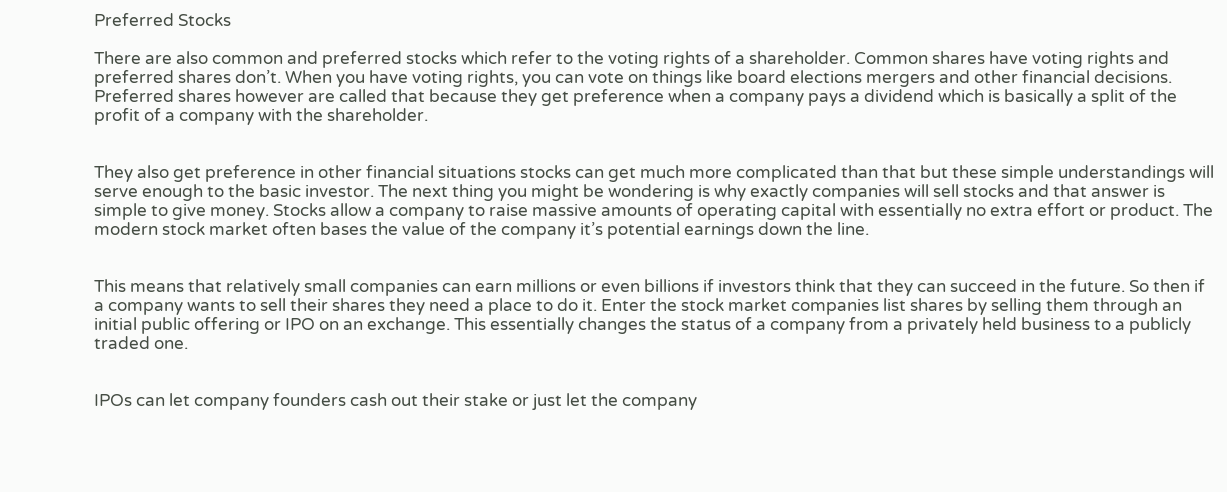Preferred Stocks

There are also common and preferred stocks which refer to the voting rights of a shareholder. Common shares have voting rights and preferred shares don’t. When you have voting rights, you can vote on things like board elections mergers and other financial decisions. Preferred shares however are called that because they get preference when a company pays a dividend which is basically a split of the profit of a company with the shareholder.


They also get preference in other financial situations stocks can get much more complicated than that but these simple understandings will serve enough to the basic investor. The next thing you might be wondering is why exactly companies will sell stocks and that answer is simple to give money. Stocks allow a company to raise massive amounts of operating capital with essentially no extra effort or product. The modern stock market often bases the value of the company it’s potential earnings down the line.


This means that relatively small companies can earn millions or even billions if investors think that they can succeed in the future. So then if a company wants to sell their shares they need a place to do it. Enter the stock market companies list shares by selling them through an initial public offering or IPO on an exchange. This essentially changes the status of a company from a privately held business to a publicly traded one.


IPOs can let company founders cash out their stake or just let the company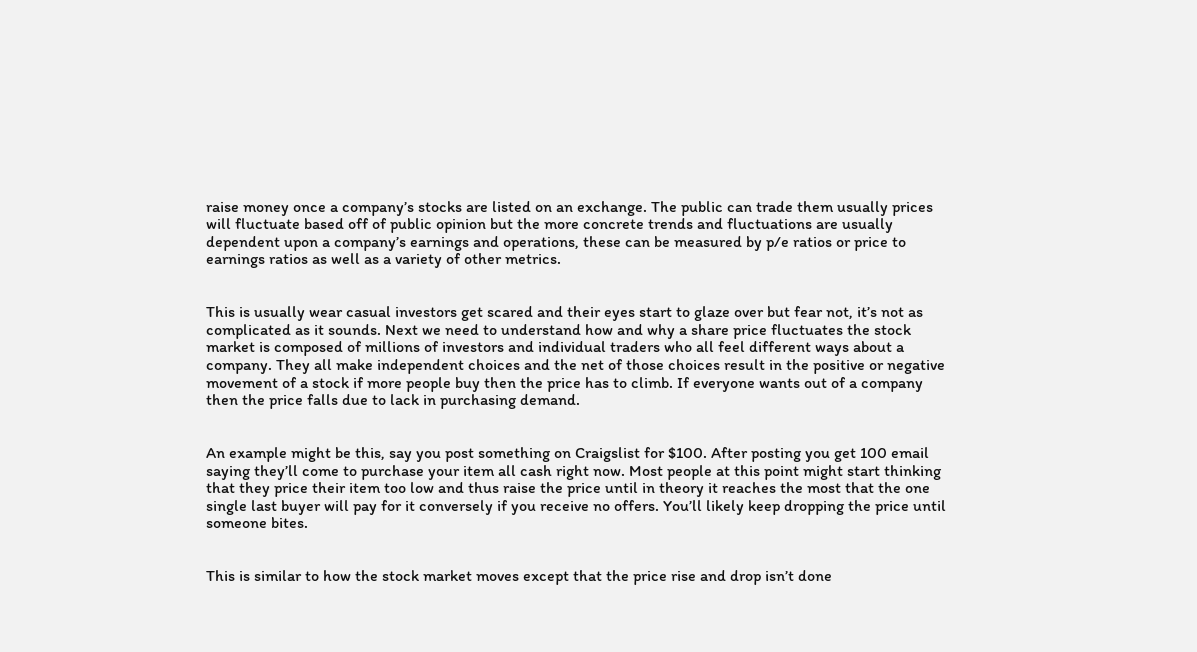raise money once a company’s stocks are listed on an exchange. The public can trade them usually prices will fluctuate based off of public opinion but the more concrete trends and fluctuations are usually dependent upon a company’s earnings and operations, these can be measured by p/e ratios or price to earnings ratios as well as a variety of other metrics.


This is usually wear casual investors get scared and their eyes start to glaze over but fear not, it’s not as complicated as it sounds. Next we need to understand how and why a share price fluctuates the stock market is composed of millions of investors and individual traders who all feel different ways about a company. They all make independent choices and the net of those choices result in the positive or negative movement of a stock if more people buy then the price has to climb. If everyone wants out of a company then the price falls due to lack in purchasing demand.


An example might be this, say you post something on Craigslist for $100. After posting you get 100 email saying they’ll come to purchase your item all cash right now. Most people at this point might start thinking that they price their item too low and thus raise the price until in theory it reaches the most that the one single last buyer will pay for it conversely if you receive no offers. You’ll likely keep dropping the price until someone bites.


This is similar to how the stock market moves except that the price rise and drop isn’t done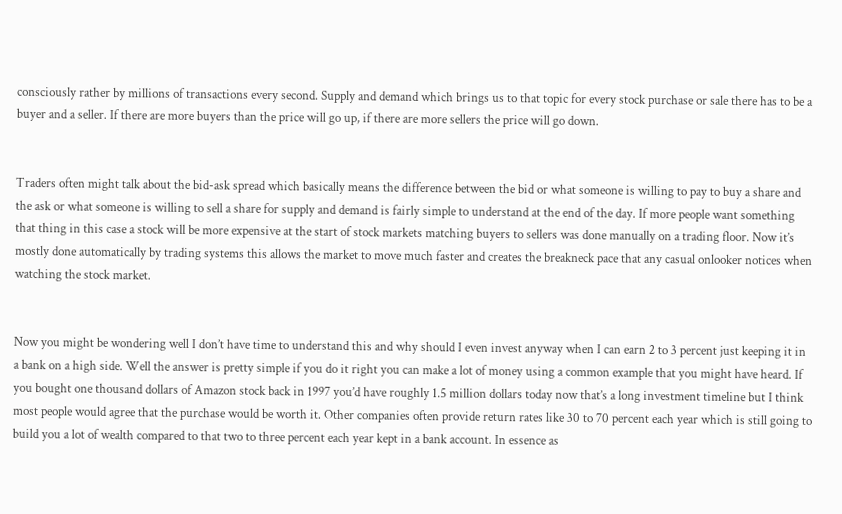consciously rather by millions of transactions every second. Supply and demand which brings us to that topic for every stock purchase or sale there has to be a buyer and a seller. If there are more buyers than the price will go up, if there are more sellers the price will go down.


Traders often might talk about the bid-ask spread which basically means the difference between the bid or what someone is willing to pay to buy a share and the ask or what someone is willing to sell a share for supply and demand is fairly simple to understand at the end of the day. If more people want something that thing in this case a stock will be more expensive at the start of stock markets matching buyers to sellers was done manually on a trading floor. Now it’s mostly done automatically by trading systems this allows the market to move much faster and creates the breakneck pace that any casual onlooker notices when watching the stock market.


Now you might be wondering well I don’t have time to understand this and why should I even invest anyway when I can earn 2 to 3 percent just keeping it in a bank on a high side. Well the answer is pretty simple if you do it right you can make a lot of money using a common example that you might have heard. If you bought one thousand dollars of Amazon stock back in 1997 you’d have roughly 1.5 million dollars today now that’s a long investment timeline but I think most people would agree that the purchase would be worth it. Other companies often provide return rates like 30 to 70 percent each year which is still going to build you a lot of wealth compared to that two to three percent each year kept in a bank account. In essence as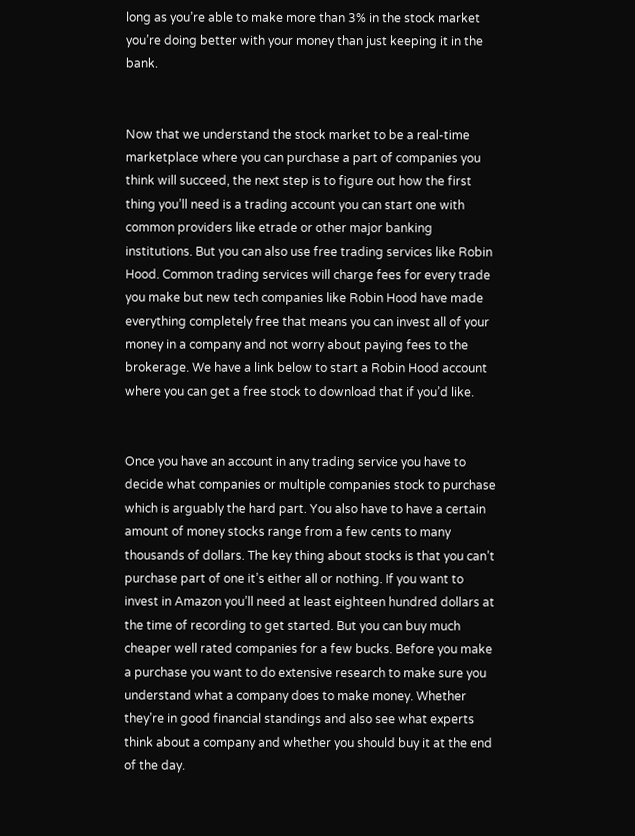long as you’re able to make more than 3% in the stock market you’re doing better with your money than just keeping it in the bank.


Now that we understand the stock market to be a real-time marketplace where you can purchase a part of companies you think will succeed, the next step is to figure out how the first thing you’ll need is a trading account you can start one with common providers like etrade or other major banking institutions. But you can also use free trading services like Robin Hood. Common trading services will charge fees for every trade you make but new tech companies like Robin Hood have made everything completely free that means you can invest all of your money in a company and not worry about paying fees to the brokerage. We have a link below to start a Robin Hood account where you can get a free stock to download that if you’d like.


Once you have an account in any trading service you have to decide what companies or multiple companies stock to purchase which is arguably the hard part. You also have to have a certain amount of money stocks range from a few cents to many thousands of dollars. The key thing about stocks is that you can’t purchase part of one it’s either all or nothing. If you want to invest in Amazon you’ll need at least eighteen hundred dollars at the time of recording to get started. But you can buy much cheaper well rated companies for a few bucks. Before you make a purchase you want to do extensive research to make sure you understand what a company does to make money. Whether they’re in good financial standings and also see what experts think about a company and whether you should buy it at the end of the day.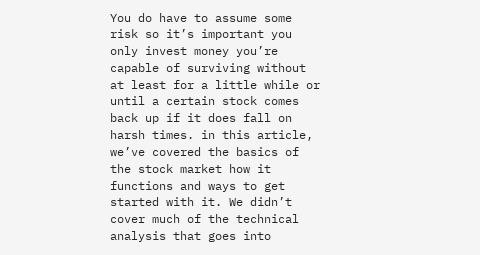You do have to assume some risk so it’s important you only invest money you’re capable of surviving without at least for a little while or until a certain stock comes back up if it does fall on harsh times. in this article, we’ve covered the basics of the stock market how it functions and ways to get started with it. We didn’t cover much of the technical analysis that goes into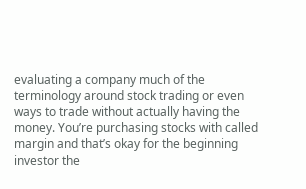evaluating a company much of the terminology around stock trading or even ways to trade without actually having the money. You’re purchasing stocks with called margin and that’s okay for the beginning investor the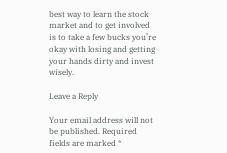best way to learn the stock market and to get involved is to take a few bucks you’re okay with losing and getting your hands dirty and invest wisely.

Leave a Reply

Your email address will not be published. Required fields are marked *